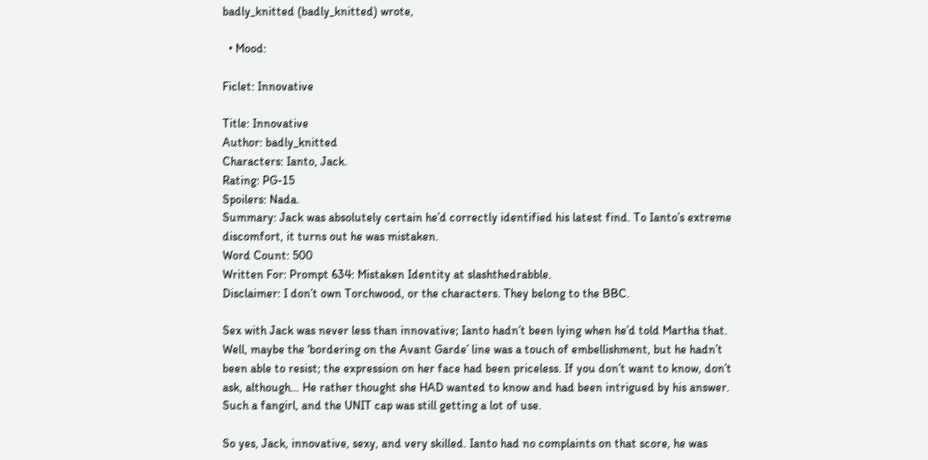badly_knitted (badly_knitted) wrote,

  • Mood:

Ficlet: Innovative

Title: Innovative
Author: badly_knitted
Characters: Ianto, Jack.
Rating: PG-15
Spoilers: Nada.
Summary: Jack was absolutely certain he’d correctly identified his latest find. To Ianto’s extreme discomfort, it turns out he was mistaken.
Word Count: 500
Written For: Prompt 634: Mistaken Identity at slashthedrabble.
Disclaimer: I don’t own Torchwood, or the characters. They belong to the BBC.

Sex with Jack was never less than innovative; Ianto hadn’t been lying when he’d told Martha that. Well, maybe the ‘bordering on the Avant Garde’ line was a touch of embellishment, but he hadn’t been able to resist; the expression on her face had been priceless. If you don’t want to know, don’t ask, although… He rather thought she HAD wanted to know and had been intrigued by his answer. Such a fangirl, and the UNIT cap was still getting a lot of use.

So yes, Jack, innovative, sexy, and very skilled. Ianto had no complaints on that score, he was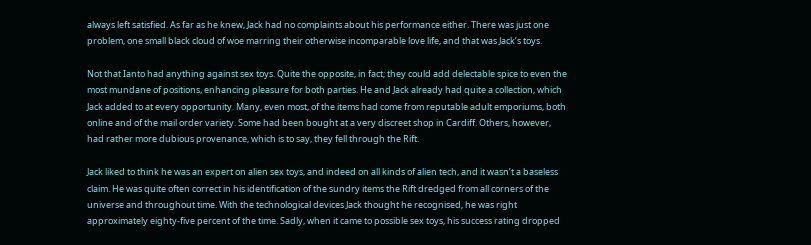always left satisfied. As far as he knew, Jack had no complaints about his performance either. There was just one problem, one small black cloud of woe marring their otherwise incomparable love life, and that was Jack’s toys.

Not that Ianto had anything against sex toys. Quite the opposite, in fact; they could add delectable spice to even the most mundane of positions, enhancing pleasure for both parties. He and Jack already had quite a collection, which Jack added to at every opportunity. Many, even most, of the items had come from reputable adult emporiums, both online and of the mail order variety. Some had been bought at a very discreet shop in Cardiff. Others, however, had rather more dubious provenance, which is to say, they fell through the Rift.

Jack liked to think he was an expert on alien sex toys, and indeed on all kinds of alien tech, and it wasn’t a baseless claim. He was quite often correct in his identification of the sundry items the Rift dredged from all corners of the universe and throughout time. With the technological devices Jack thought he recognised, he was right approximately eighty-five percent of the time. Sadly, when it came to possible sex toys, his success rating dropped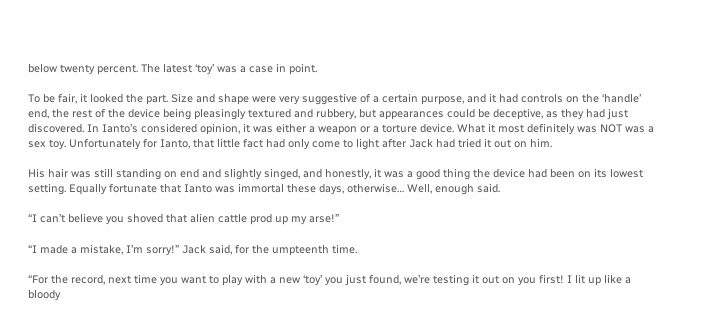below twenty percent. The latest ‘toy’ was a case in point.

To be fair, it looked the part. Size and shape were very suggestive of a certain purpose, and it had controls on the ‘handle’ end, the rest of the device being pleasingly textured and rubbery, but appearances could be deceptive, as they had just discovered. In Ianto’s considered opinion, it was either a weapon or a torture device. What it most definitely was NOT was a sex toy. Unfortunately for Ianto, that little fact had only come to light after Jack had tried it out on him.

His hair was still standing on end and slightly singed, and honestly, it was a good thing the device had been on its lowest setting. Equally fortunate that Ianto was immortal these days, otherwise… Well, enough said.

“I can’t believe you shoved that alien cattle prod up my arse!”

“I made a mistake, I’m sorry!” Jack said, for the umpteenth time.

“For the record, next time you want to play with a new ‘toy’ you just found, we’re testing it out on you first! I lit up like a bloody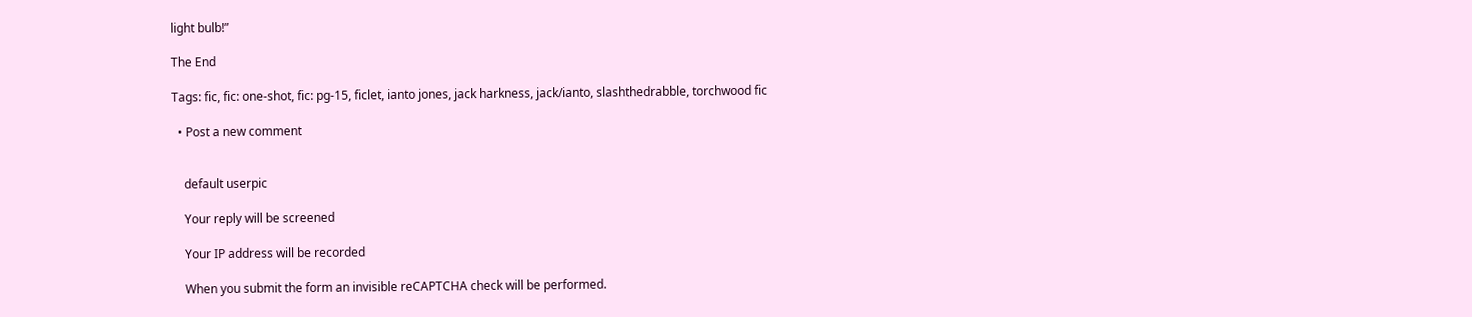light bulb!”

The End

Tags: fic, fic: one-shot, fic: pg-15, ficlet, ianto jones, jack harkness, jack/ianto, slashthedrabble, torchwood fic

  • Post a new comment


    default userpic

    Your reply will be screened

    Your IP address will be recorded

    When you submit the form an invisible reCAPTCHA check will be performed.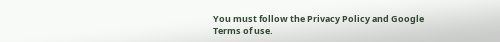You must follow the Privacy Policy and Google Terms of use.